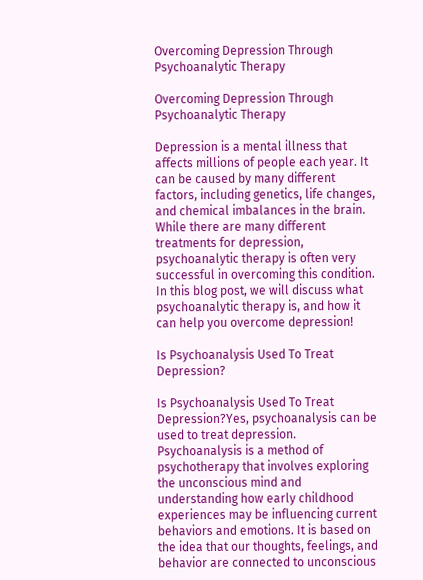Overcoming Depression Through Psychoanalytic Therapy

Overcoming Depression Through Psychoanalytic Therapy

Depression is a mental illness that affects millions of people each year. It can be caused by many different factors, including genetics, life changes, and chemical imbalances in the brain. While there are many different treatments for depression, psychoanalytic therapy is often very successful in overcoming this condition. In this blog post, we will discuss what psychoanalytic therapy is, and how it can help you overcome depression!

Is Psychoanalysis Used To Treat Depression?

Is Psychoanalysis Used To Treat Depression?Yes, psychoanalysis can be used to treat depression. Psychoanalysis is a method of psychotherapy that involves exploring the unconscious mind and understanding how early childhood experiences may be influencing current behaviors and emotions. It is based on the idea that our thoughts, feelings, and behavior are connected to unconscious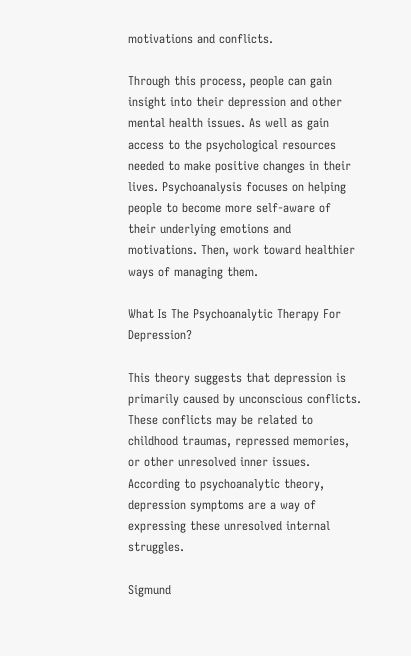motivations and conflicts.

Through this process, people can gain insight into their depression and other mental health issues. As well as gain access to the psychological resources needed to make positive changes in their lives. Psychoanalysis focuses on helping people to become more self-aware of their underlying emotions and motivations. Then, work toward healthier ways of managing them.

What Is The Psychoanalytic Therapy For Depression?

This theory suggests that depression is primarily caused by unconscious conflicts. These conflicts may be related to childhood traumas, repressed memories, or other unresolved inner issues. According to psychoanalytic theory, depression symptoms are a way of expressing these unresolved internal struggles.

Sigmund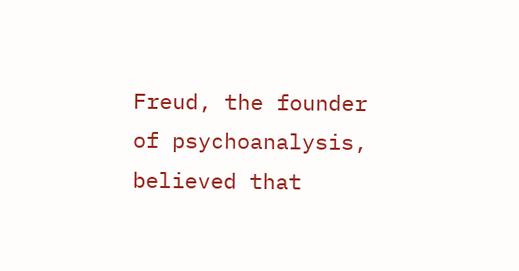Freud, the founder of psychoanalysis, believed that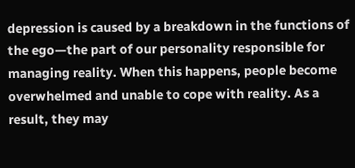depression is caused by a breakdown in the functions of the ego—the part of our personality responsible for managing reality. When this happens, people become overwhelmed and unable to cope with reality. As a result, they may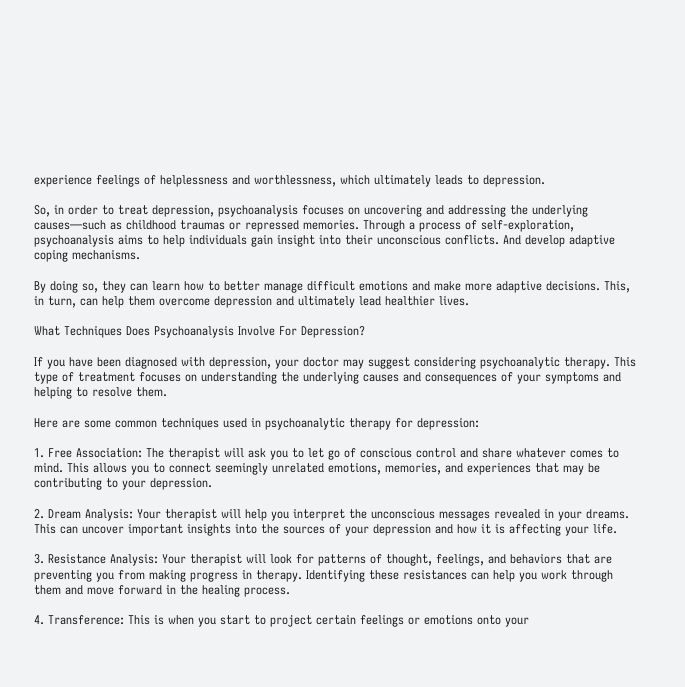experience feelings of helplessness and worthlessness, which ultimately leads to depression.

So, in order to treat depression, psychoanalysis focuses on uncovering and addressing the underlying causes—such as childhood traumas or repressed memories. Through a process of self-exploration, psychoanalysis aims to help individuals gain insight into their unconscious conflicts. And develop adaptive coping mechanisms.

By doing so, they can learn how to better manage difficult emotions and make more adaptive decisions. This, in turn, can help them overcome depression and ultimately lead healthier lives.

What Techniques Does Psychoanalysis Involve For Depression?

If you have been diagnosed with depression, your doctor may suggest considering psychoanalytic therapy. This type of treatment focuses on understanding the underlying causes and consequences of your symptoms and helping to resolve them.

Here are some common techniques used in psychoanalytic therapy for depression:

1. Free Association: The therapist will ask you to let go of conscious control and share whatever comes to mind. This allows you to connect seemingly unrelated emotions, memories, and experiences that may be contributing to your depression.

2. Dream Analysis: Your therapist will help you interpret the unconscious messages revealed in your dreams. This can uncover important insights into the sources of your depression and how it is affecting your life.

3. Resistance Analysis: Your therapist will look for patterns of thought, feelings, and behaviors that are preventing you from making progress in therapy. Identifying these resistances can help you work through them and move forward in the healing process.

4. Transference: This is when you start to project certain feelings or emotions onto your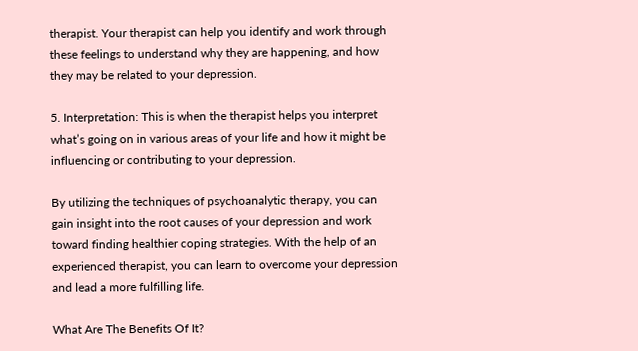therapist. Your therapist can help you identify and work through these feelings to understand why they are happening, and how they may be related to your depression.

5. Interpretation: This is when the therapist helps you interpret what’s going on in various areas of your life and how it might be influencing or contributing to your depression.

By utilizing the techniques of psychoanalytic therapy, you can gain insight into the root causes of your depression and work toward finding healthier coping strategies. With the help of an experienced therapist, you can learn to overcome your depression and lead a more fulfilling life.

What Are The Benefits Of It?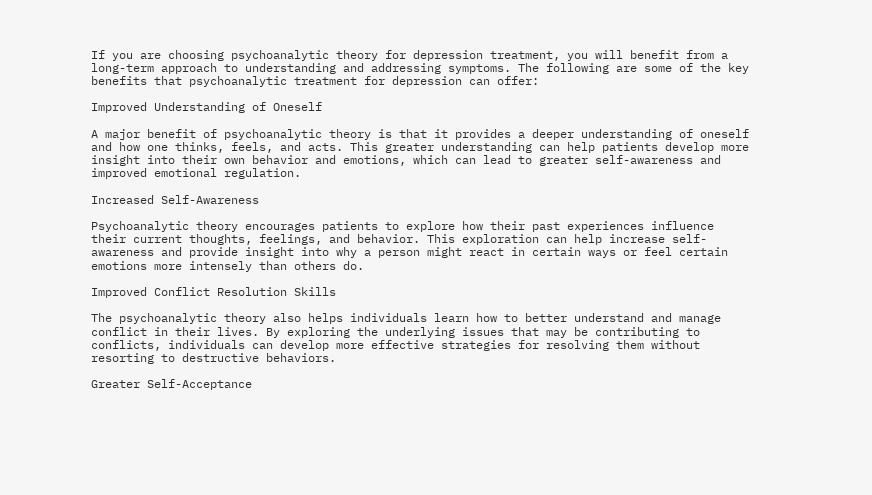If you are choosing psychoanalytic theory for depression treatment, you will benefit from a long-term approach to understanding and addressing symptoms. The following are some of the key benefits that psychoanalytic treatment for depression can offer:

Improved Understanding of Oneself

A major benefit of psychoanalytic theory is that it provides a deeper understanding of oneself and how one thinks, feels, and acts. This greater understanding can help patients develop more insight into their own behavior and emotions, which can lead to greater self-awareness and improved emotional regulation.

Increased Self-Awareness

Psychoanalytic theory encourages patients to explore how their past experiences influence their current thoughts, feelings, and behavior. This exploration can help increase self-awareness and provide insight into why a person might react in certain ways or feel certain emotions more intensely than others do.

Improved Conflict Resolution Skills

The psychoanalytic theory also helps individuals learn how to better understand and manage conflict in their lives. By exploring the underlying issues that may be contributing to conflicts, individuals can develop more effective strategies for resolving them without resorting to destructive behaviors.

Greater Self-Acceptance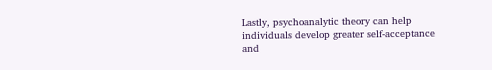Lastly, psychoanalytic theory can help individuals develop greater self-acceptance and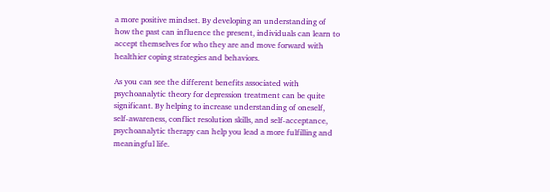a more positive mindset. By developing an understanding of how the past can influence the present, individuals can learn to accept themselves for who they are and move forward with healthier coping strategies and behaviors.

As you can see the different benefits associated with psychoanalytic theory for depression treatment can be quite significant. By helping to increase understanding of oneself, self-awareness, conflict resolution skills, and self-acceptance, psychoanalytic therapy can help you lead a more fulfilling and meaningful life.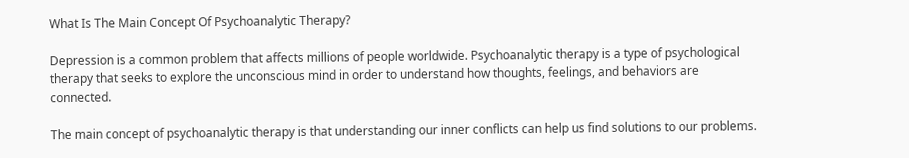What Is The Main Concept Of Psychoanalytic Therapy?

Depression is a common problem that affects millions of people worldwide. Psychoanalytic therapy is a type of psychological therapy that seeks to explore the unconscious mind in order to understand how thoughts, feelings, and behaviors are connected.

The main concept of psychoanalytic therapy is that understanding our inner conflicts can help us find solutions to our problems.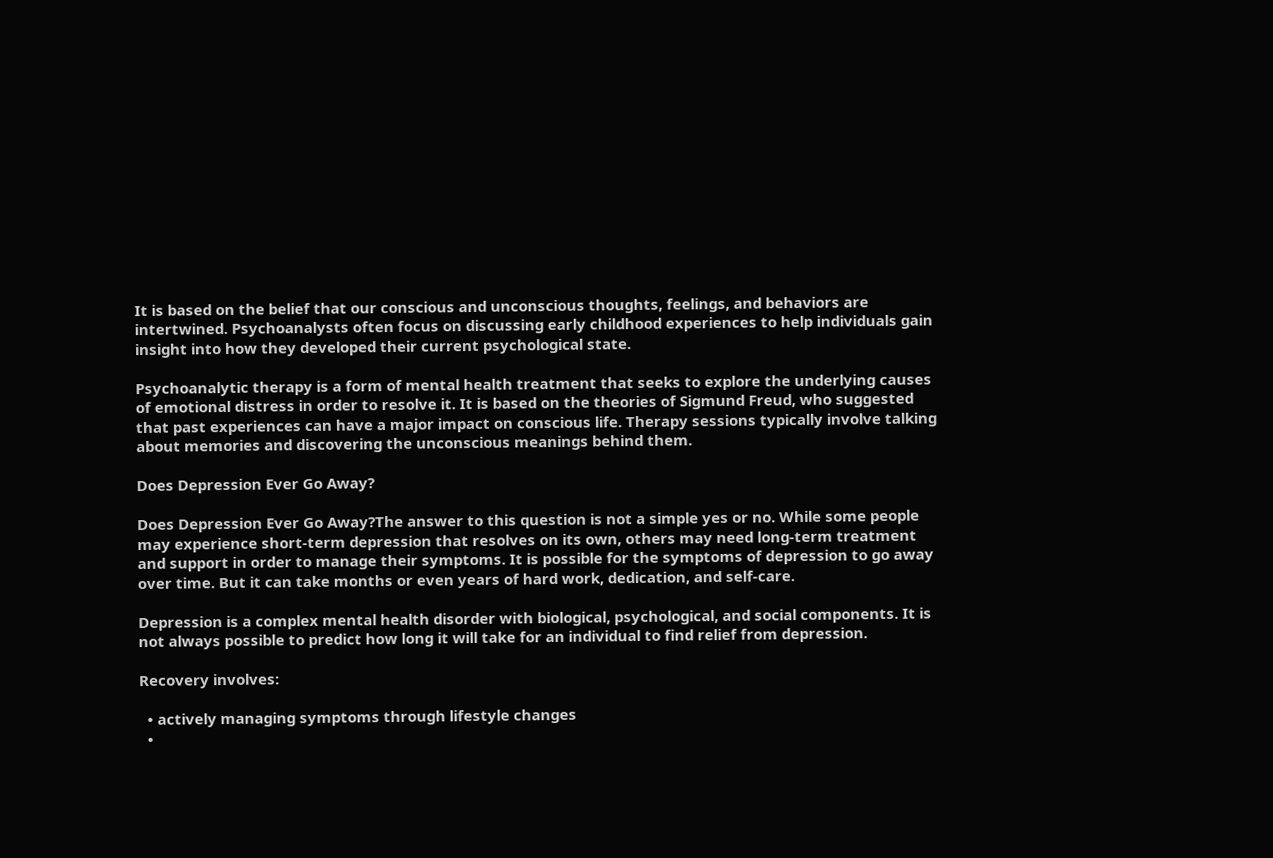It is based on the belief that our conscious and unconscious thoughts, feelings, and behaviors are intertwined. Psychoanalysts often focus on discussing early childhood experiences to help individuals gain insight into how they developed their current psychological state.

Psychoanalytic therapy is a form of mental health treatment that seeks to explore the underlying causes of emotional distress in order to resolve it. It is based on the theories of Sigmund Freud, who suggested that past experiences can have a major impact on conscious life. Therapy sessions typically involve talking about memories and discovering the unconscious meanings behind them.

Does Depression Ever Go Away?

Does Depression Ever Go Away?The answer to this question is not a simple yes or no. While some people may experience short-term depression that resolves on its own, others may need long-term treatment and support in order to manage their symptoms. It is possible for the symptoms of depression to go away over time. But it can take months or even years of hard work, dedication, and self-care.

Depression is a complex mental health disorder with biological, psychological, and social components. It is not always possible to predict how long it will take for an individual to find relief from depression.

Recovery involves:

  • actively managing symptoms through lifestyle changes
  •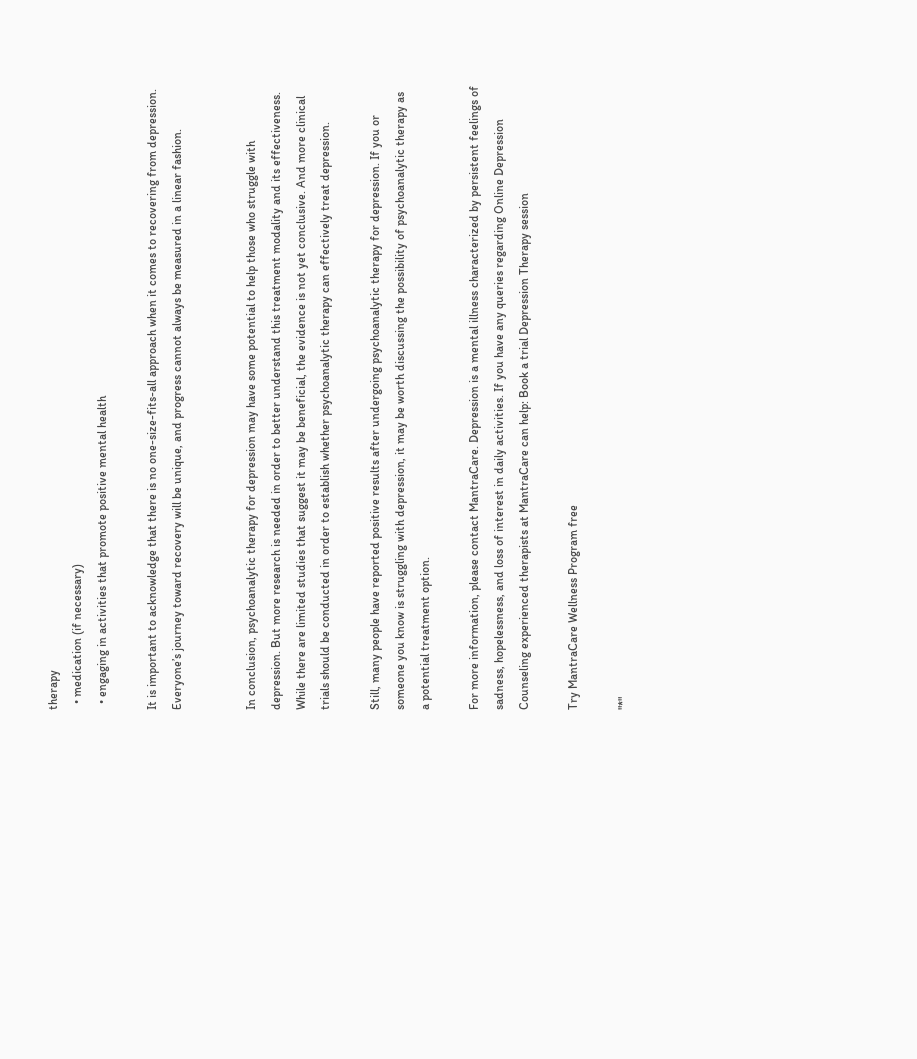therapy
  • medication (if necessary)
  • engaging in activities that promote positive mental health

It is important to acknowledge that there is no one-size-fits-all approach when it comes to recovering from depression. Everyone’s journey toward recovery will be unique, and progress cannot always be measured in a linear fashion.


In conclusion, psychoanalytic therapy for depression may have some potential to help those who struggle with depression. But more research is needed in order to better understand this treatment modality and its effectiveness. While there are limited studies that suggest it may be beneficial, the evidence is not yet conclusive. And more clinical trials should be conducted in order to establish whether psychoanalytic therapy can effectively treat depression.

Still, many people have reported positive results after undergoing psychoanalytic therapy for depression. If you or someone you know is struggling with depression, it may be worth discussing the possibility of psychoanalytic therapy as a potential treatment option.

For more information, please contact MantraCare. Depression is a mental illness characterized by persistent feelings of sadness, hopelessness, and loss of interest in daily activities. If you have any queries regarding Online Depression Counseling experienced therapists at MantraCare can help: Book a trial Depression Therapy session

Try MantraCare Wellness Program free

"*"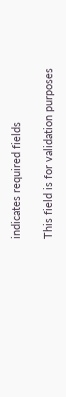indicates required fields

This field is for validation purposes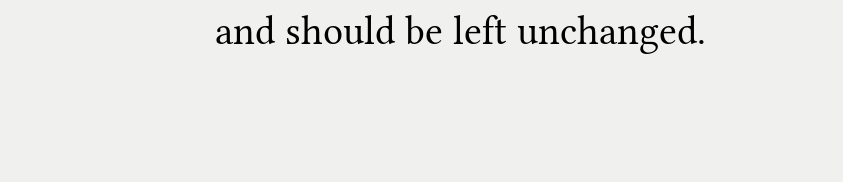and should be left unchanged.